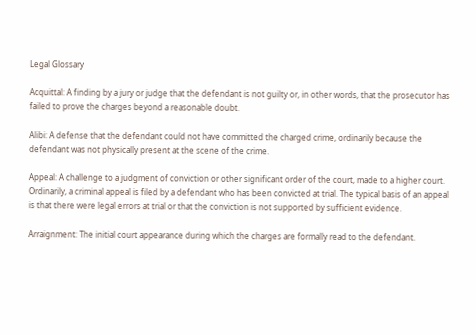Legal Glossary

Acquittal: A finding by a jury or judge that the defendant is not guilty or, in other words, that the prosecutor has failed to prove the charges beyond a reasonable doubt.

Alibi: A defense that the defendant could not have committed the charged crime, ordinarily because the defendant was not physically present at the scene of the crime.

Appeal: A challenge to a judgment of conviction or other significant order of the court, made to a higher court. Ordinarily, a criminal appeal is filed by a defendant who has been convicted at trial. The typical basis of an appeal is that there were legal errors at trial or that the conviction is not supported by sufficient evidence.

Arraignment: The initial court appearance during which the charges are formally read to the defendant.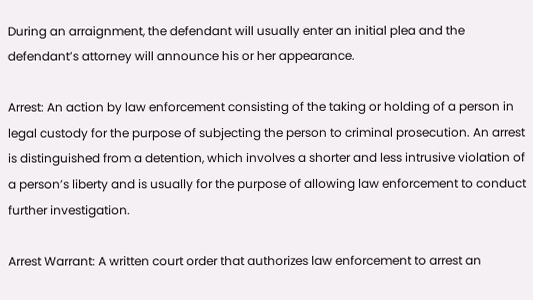During an arraignment, the defendant will usually enter an initial plea and the defendant’s attorney will announce his or her appearance.

Arrest: An action by law enforcement consisting of the taking or holding of a person in legal custody for the purpose of subjecting the person to criminal prosecution. An arrest is distinguished from a detention, which involves a shorter and less intrusive violation of a person’s liberty and is usually for the purpose of allowing law enforcement to conduct further investigation.

Arrest Warrant: A written court order that authorizes law enforcement to arrest an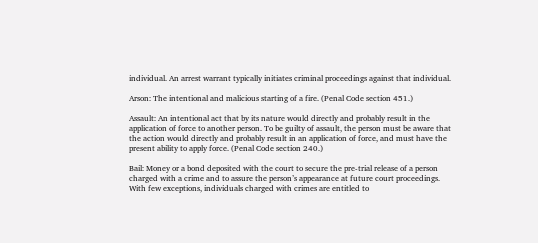individual. An arrest warrant typically initiates criminal proceedings against that individual.

Arson: The intentional and malicious starting of a fire. (Penal Code section 451.)

Assault: An intentional act that by its nature would directly and probably result in the application of force to another person. To be guilty of assault, the person must be aware that the action would directly and probably result in an application of force, and must have the present ability to apply force. (Penal Code section 240.)

Bail: Money or a bond deposited with the court to secure the pre-trial release of a person charged with a crime and to assure the person’s appearance at future court proceedings. With few exceptions, individuals charged with crimes are entitled to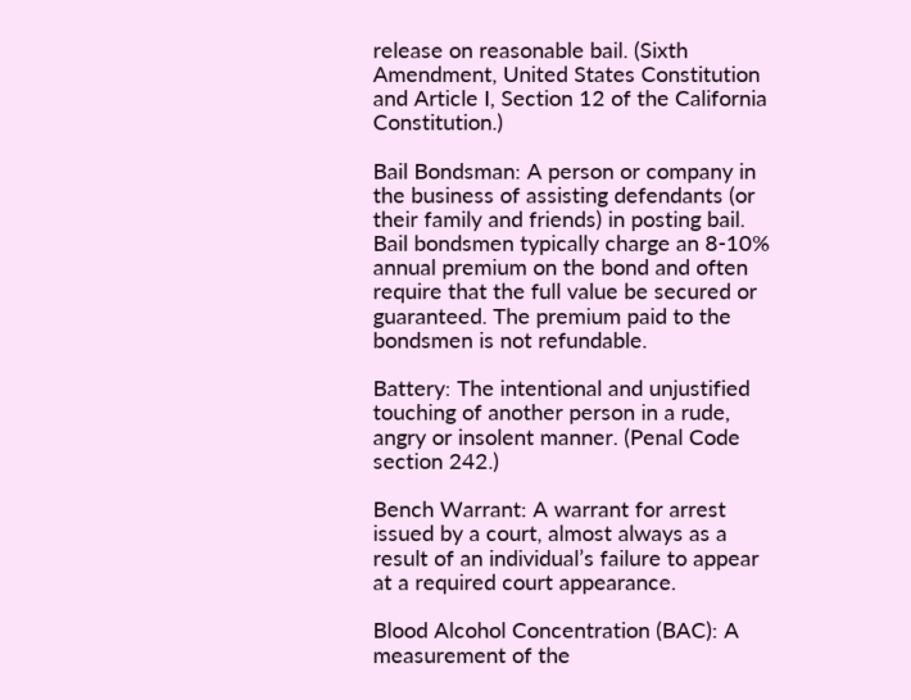release on reasonable bail. (Sixth Amendment, United States Constitution and Article I, Section 12 of the California Constitution.)

Bail Bondsman: A person or company in the business of assisting defendants (or their family and friends) in posting bail. Bail bondsmen typically charge an 8-10% annual premium on the bond and often require that the full value be secured or guaranteed. The premium paid to the bondsmen is not refundable.

Battery: The intentional and unjustified touching of another person in a rude, angry or insolent manner. (Penal Code section 242.)

Bench Warrant: A warrant for arrest issued by a court, almost always as a result of an individual’s failure to appear at a required court appearance.

Blood Alcohol Concentration (BAC): A measurement of the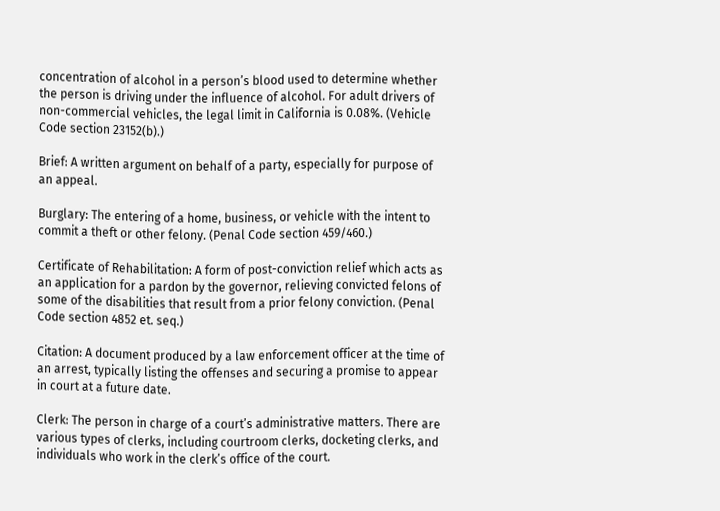concentration of alcohol in a person’s blood used to determine whether the person is driving under the influence of alcohol. For adult drivers of non-commercial vehicles, the legal limit in California is 0.08%. (Vehicle Code section 23152(b).)

Brief: A written argument on behalf of a party, especially for purpose of an appeal.

Burglary: The entering of a home, business, or vehicle with the intent to commit a theft or other felony. (Penal Code section 459/460.)

Certificate of Rehabilitation: A form of post-conviction relief which acts as an application for a pardon by the governor, relieving convicted felons of some of the disabilities that result from a prior felony conviction. (Penal Code section 4852 et. seq.)

Citation: A document produced by a law enforcement officer at the time of an arrest, typically listing the offenses and securing a promise to appear in court at a future date.

Clerk: The person in charge of a court’s administrative matters. There are various types of clerks, including courtroom clerks, docketing clerks, and individuals who work in the clerk’s office of the court.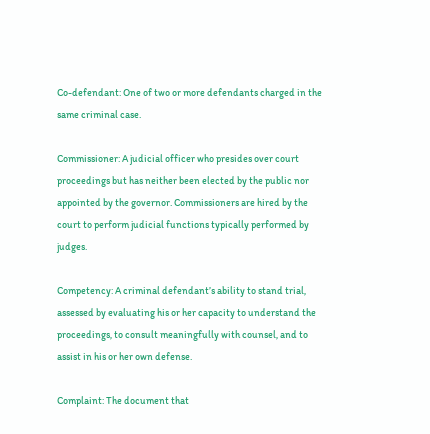Co-defendant: One of two or more defendants charged in the same criminal case.

Commissioner: A judicial officer who presides over court proceedings but has neither been elected by the public nor appointed by the governor. Commissioners are hired by the court to perform judicial functions typically performed by judges.

Competency: A criminal defendant’s ability to stand trial, assessed by evaluating his or her capacity to understand the proceedings, to consult meaningfully with counsel, and to assist in his or her own defense.

Complaint: The document that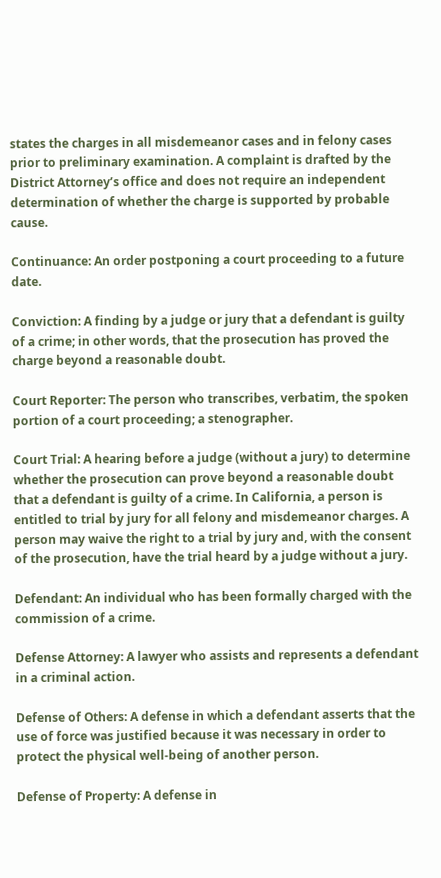states the charges in all misdemeanor cases and in felony cases prior to preliminary examination. A complaint is drafted by the District Attorney’s office and does not require an independent determination of whether the charge is supported by probable cause.

Continuance: An order postponing a court proceeding to a future date.

Conviction: A finding by a judge or jury that a defendant is guilty of a crime; in other words, that the prosecution has proved the charge beyond a reasonable doubt.

Court Reporter: The person who transcribes, verbatim, the spoken portion of a court proceeding; a stenographer.

Court Trial: A hearing before a judge (without a jury) to determine whether the prosecution can prove beyond a reasonable doubt that a defendant is guilty of a crime. In California, a person is entitled to trial by jury for all felony and misdemeanor charges. A person may waive the right to a trial by jury and, with the consent of the prosecution, have the trial heard by a judge without a jury.

Defendant: An individual who has been formally charged with the commission of a crime.

Defense Attorney: A lawyer who assists and represents a defendant in a criminal action.

Defense of Others: A defense in which a defendant asserts that the use of force was justified because it was necessary in order to protect the physical well-being of another person.

Defense of Property: A defense in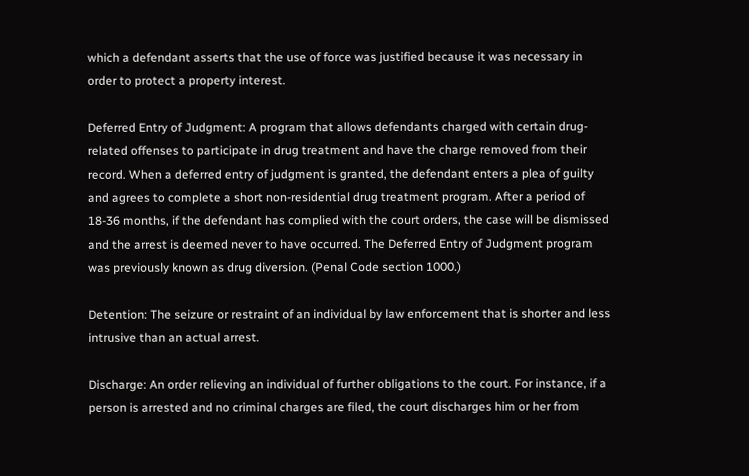which a defendant asserts that the use of force was justified because it was necessary in order to protect a property interest.

Deferred Entry of Judgment: A program that allows defendants charged with certain drug-related offenses to participate in drug treatment and have the charge removed from their record. When a deferred entry of judgment is granted, the defendant enters a plea of guilty and agrees to complete a short non-residential drug treatment program. After a period of 18-36 months, if the defendant has complied with the court orders, the case will be dismissed and the arrest is deemed never to have occurred. The Deferred Entry of Judgment program was previously known as drug diversion. (Penal Code section 1000.)

Detention: The seizure or restraint of an individual by law enforcement that is shorter and less intrusive than an actual arrest.

Discharge: An order relieving an individual of further obligations to the court. For instance, if a person is arrested and no criminal charges are filed, the court discharges him or her from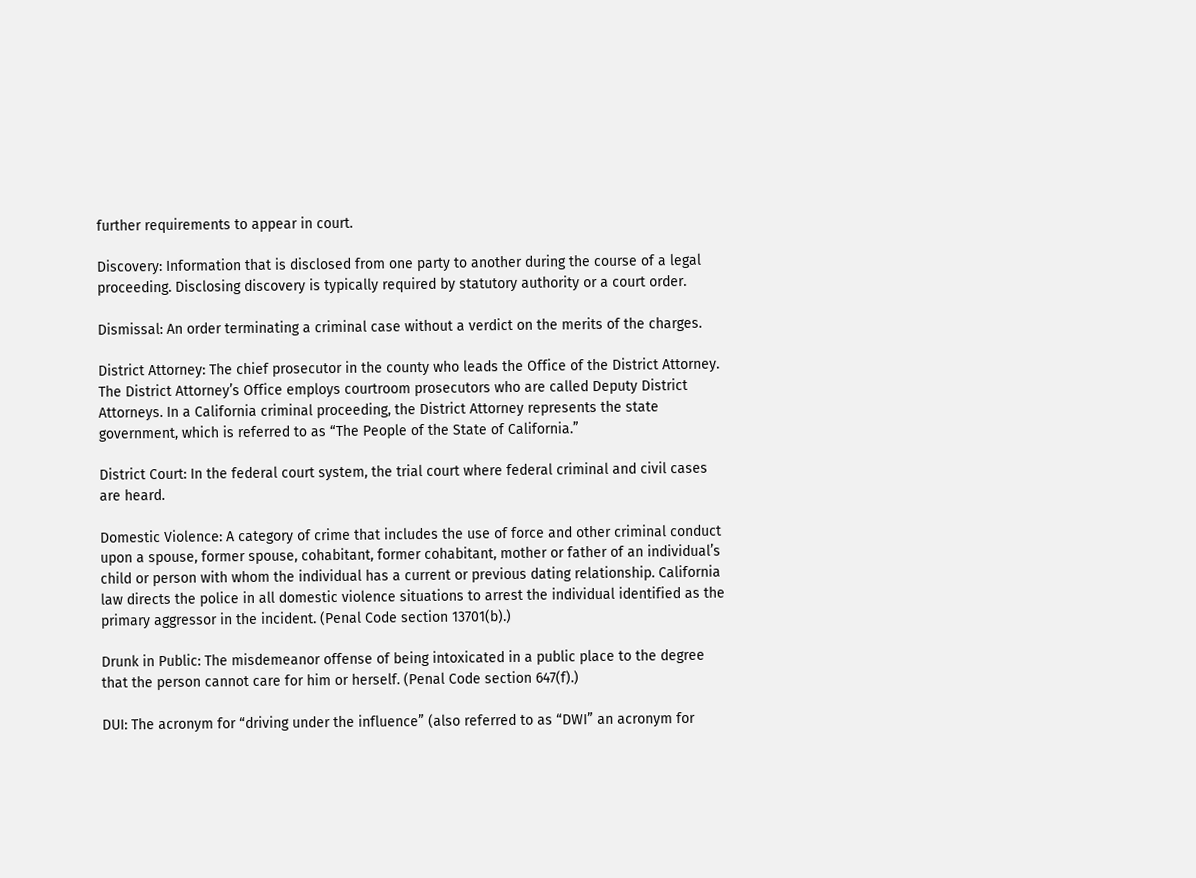further requirements to appear in court.

Discovery: Information that is disclosed from one party to another during the course of a legal proceeding. Disclosing discovery is typically required by statutory authority or a court order.

Dismissal: An order terminating a criminal case without a verdict on the merits of the charges.

District Attorney: The chief prosecutor in the county who leads the Office of the District Attorney. The District Attorney’s Office employs courtroom prosecutors who are called Deputy District Attorneys. In a California criminal proceeding, the District Attorney represents the state government, which is referred to as “The People of the State of California.”

District Court: In the federal court system, the trial court where federal criminal and civil cases are heard.

Domestic Violence: A category of crime that includes the use of force and other criminal conduct upon a spouse, former spouse, cohabitant, former cohabitant, mother or father of an individual’s child or person with whom the individual has a current or previous dating relationship. California law directs the police in all domestic violence situations to arrest the individual identified as the primary aggressor in the incident. (Penal Code section 13701(b).)

Drunk in Public: The misdemeanor offense of being intoxicated in a public place to the degree that the person cannot care for him or herself. (Penal Code section 647(f).)

DUI: The acronym for “driving under the influence” (also referred to as “DWI” an acronym for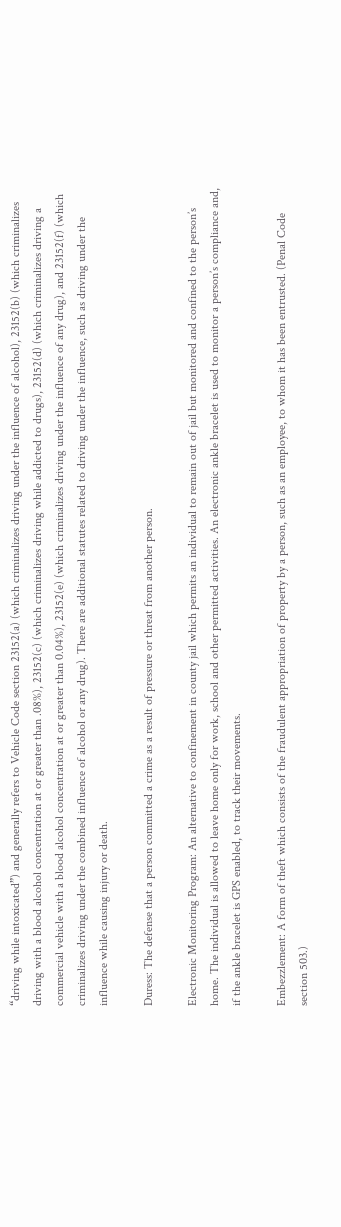“driving while intoxicated”) and generally refers to Vehicle Code section 23152(a) (which criminalizes driving under the influence of alcohol), 23152(b) (which criminalizes driving with a blood alcohol concentration at or greater than .08%), 23152(c) (which criminalizes driving while addicted to drugs), 23152(d) (which criminalizes driving a commercial vehicle with a blood alcohol concentration at or greater than 0.04%), 23152(e) (which criminalizes driving under the influence of any drug), and 23152(f) (which criminalizes driving under the combined influence of alcohol or any drug). There are additional statutes related to driving under the influence, such as driving under the influence while causing injury or death.

Duress: The defense that a person committed a crime as a result of pressure or threat from another person.

Electronic Monitoring Program: An alternative to confinement in county jail which permits an individual to remain out of jail but monitored and confined to the person’s home. The individual is allowed to leave home only for work, school and other permitted activities. An electronic ankle bracelet is used to monitor a person’s compliance and, if the ankle bracelet is GPS enabled, to track their movements.

Embezzlement: A form of theft which consists of the fraudulent appropriation of property by a person, such as an employee, to whom it has been entrusted. (Penal Code section 503.)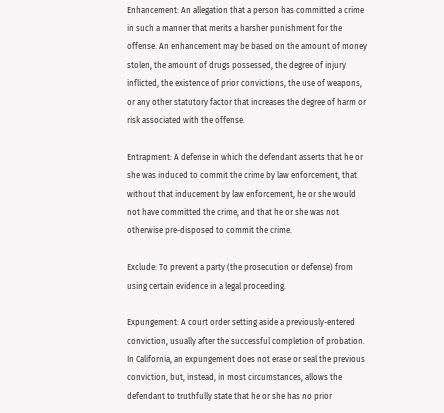Enhancement: An allegation that a person has committed a crime in such a manner that merits a harsher punishment for the offense. An enhancement may be based on the amount of money stolen, the amount of drugs possessed, the degree of injury inflicted, the existence of prior convictions, the use of weapons, or any other statutory factor that increases the degree of harm or risk associated with the offense.

Entrapment: A defense in which the defendant asserts that he or she was induced to commit the crime by law enforcement, that without that inducement by law enforcement, he or she would not have committed the crime, and that he or she was not otherwise pre-disposed to commit the crime.

Exclude: To prevent a party (the prosecution or defense) from using certain evidence in a legal proceeding.

Expungement: A court order setting aside a previously-entered conviction, usually after the successful completion of probation. In California, an expungement does not erase or seal the previous conviction, but, instead, in most circumstances, allows the defendant to truthfully state that he or she has no prior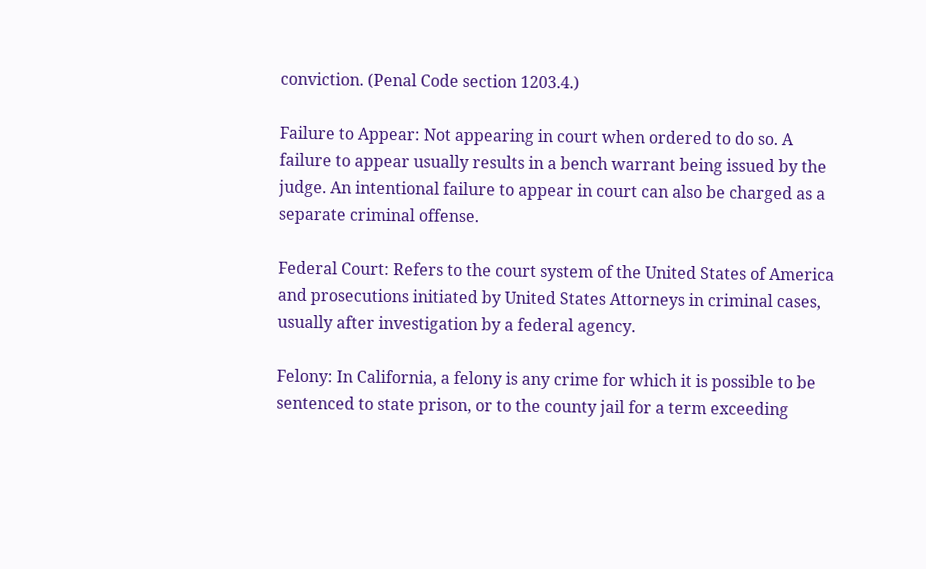conviction. (Penal Code section 1203.4.)

Failure to Appear: Not appearing in court when ordered to do so. A failure to appear usually results in a bench warrant being issued by the judge. An intentional failure to appear in court can also be charged as a separate criminal offense.

Federal Court: Refers to the court system of the United States of America and prosecutions initiated by United States Attorneys in criminal cases, usually after investigation by a federal agency.

Felony: In California, a felony is any crime for which it is possible to be sentenced to state prison, or to the county jail for a term exceeding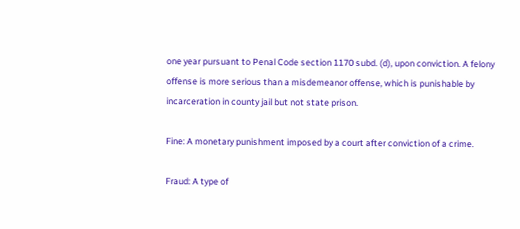one year pursuant to Penal Code section 1170 subd. (d), upon conviction. A felony offense is more serious than a misdemeanor offense, which is punishable by incarceration in county jail but not state prison.

Fine: A monetary punishment imposed by a court after conviction of a crime.

Fraud: A type of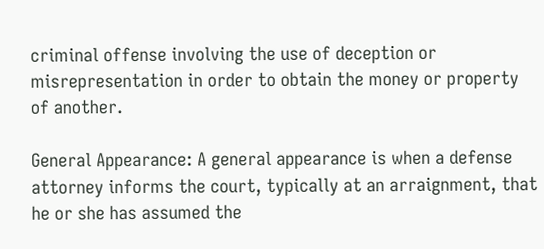criminal offense involving the use of deception or misrepresentation in order to obtain the money or property of another.

General Appearance: A general appearance is when a defense attorney informs the court, typically at an arraignment, that he or she has assumed the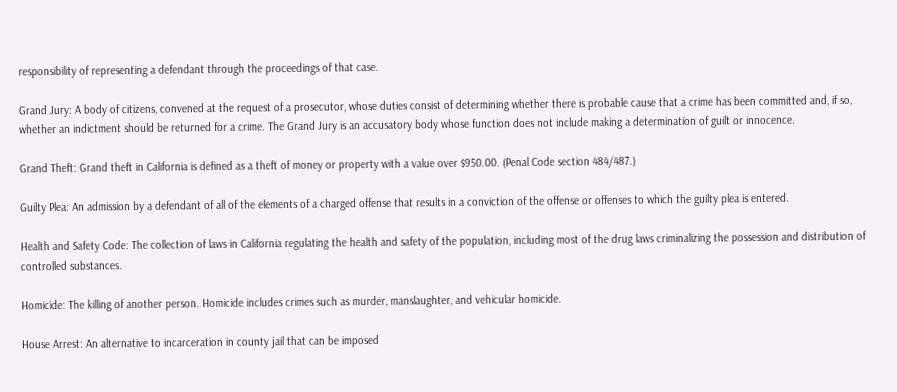responsibility of representing a defendant through the proceedings of that case.

Grand Jury: A body of citizens, convened at the request of a prosecutor, whose duties consist of determining whether there is probable cause that a crime has been committed and, if so, whether an indictment should be returned for a crime. The Grand Jury is an accusatory body whose function does not include making a determination of guilt or innocence.

Grand Theft: Grand theft in California is defined as a theft of money or property with a value over $950.00. (Penal Code section 484/487.)

Guilty Plea: An admission by a defendant of all of the elements of a charged offense that results in a conviction of the offense or offenses to which the guilty plea is entered.

Health and Safety Code: The collection of laws in California regulating the health and safety of the population, including most of the drug laws criminalizing the possession and distribution of controlled substances.

Homicide: The killing of another person. Homicide includes crimes such as murder, manslaughter, and vehicular homicide.

House Arrest: An alternative to incarceration in county jail that can be imposed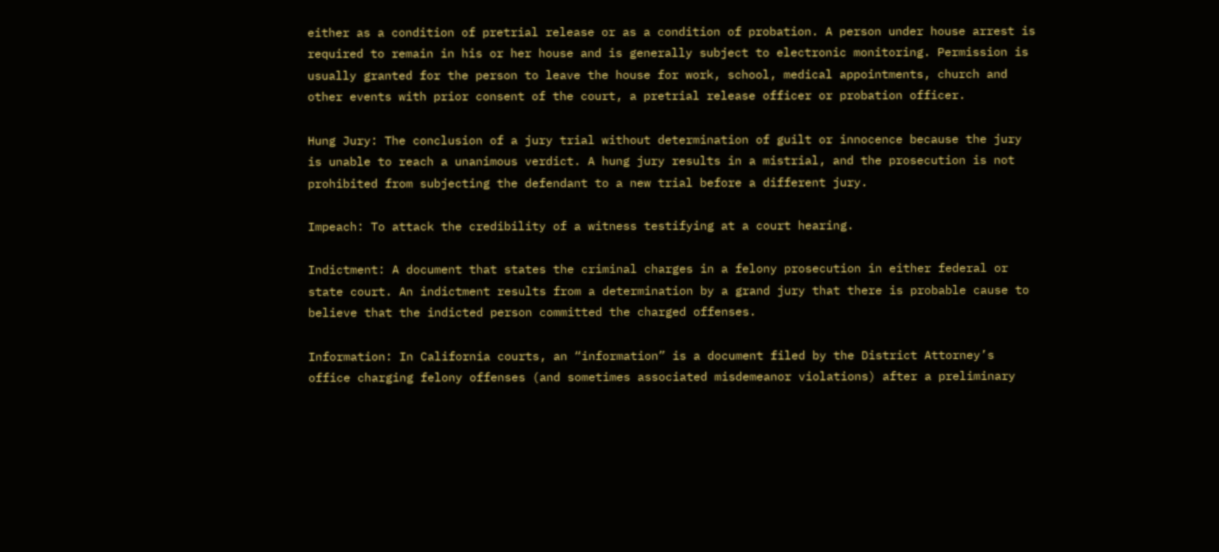either as a condition of pretrial release or as a condition of probation. A person under house arrest is required to remain in his or her house and is generally subject to electronic monitoring. Permission is usually granted for the person to leave the house for work, school, medical appointments, church and other events with prior consent of the court, a pretrial release officer or probation officer.

Hung Jury: The conclusion of a jury trial without determination of guilt or innocence because the jury is unable to reach a unanimous verdict. A hung jury results in a mistrial, and the prosecution is not prohibited from subjecting the defendant to a new trial before a different jury.

Impeach: To attack the credibility of a witness testifying at a court hearing.

Indictment: A document that states the criminal charges in a felony prosecution in either federal or state court. An indictment results from a determination by a grand jury that there is probable cause to believe that the indicted person committed the charged offenses.

Information: In California courts, an “information” is a document filed by the District Attorney’s office charging felony offenses (and sometimes associated misdemeanor violations) after a preliminary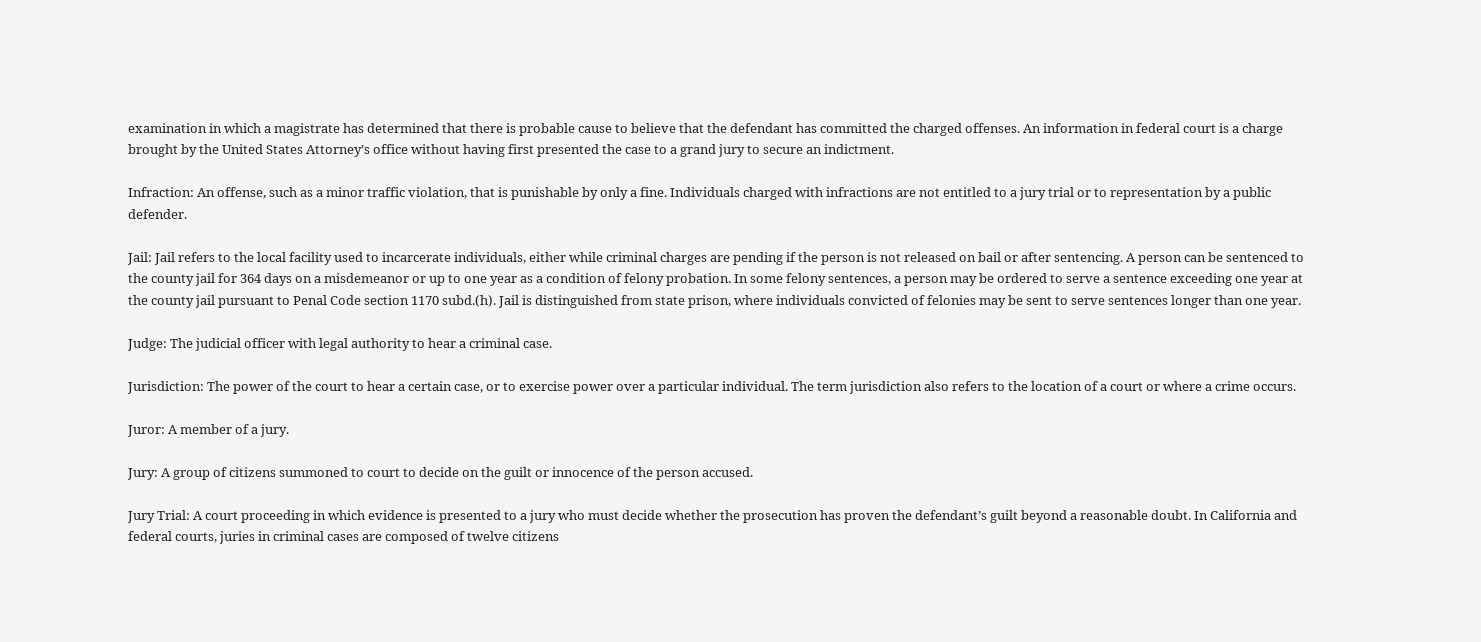examination in which a magistrate has determined that there is probable cause to believe that the defendant has committed the charged offenses. An information in federal court is a charge brought by the United States Attorney’s office without having first presented the case to a grand jury to secure an indictment.

Infraction: An offense, such as a minor traffic violation, that is punishable by only a fine. Individuals charged with infractions are not entitled to a jury trial or to representation by a public defender.

Jail: Jail refers to the local facility used to incarcerate individuals, either while criminal charges are pending if the person is not released on bail or after sentencing. A person can be sentenced to the county jail for 364 days on a misdemeanor or up to one year as a condition of felony probation. In some felony sentences, a person may be ordered to serve a sentence exceeding one year at the county jail pursuant to Penal Code section 1170 subd.(h). Jail is distinguished from state prison, where individuals convicted of felonies may be sent to serve sentences longer than one year.

Judge: The judicial officer with legal authority to hear a criminal case.

Jurisdiction: The power of the court to hear a certain case, or to exercise power over a particular individual. The term jurisdiction also refers to the location of a court or where a crime occurs.

Juror: A member of a jury.

Jury: A group of citizens summoned to court to decide on the guilt or innocence of the person accused.

Jury Trial: A court proceeding in which evidence is presented to a jury who must decide whether the prosecution has proven the defendant’s guilt beyond a reasonable doubt. In California and federal courts, juries in criminal cases are composed of twelve citizens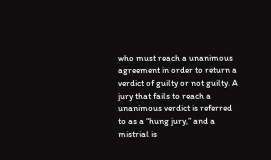who must reach a unanimous agreement in order to return a verdict of guilty or not guilty. A jury that fails to reach a unanimous verdict is referred to as a “hung jury,” and a mistrial is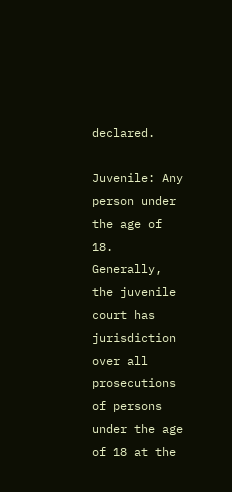declared.

Juvenile: Any person under the age of 18. Generally, the juvenile court has jurisdiction over all prosecutions of persons under the age of 18 at the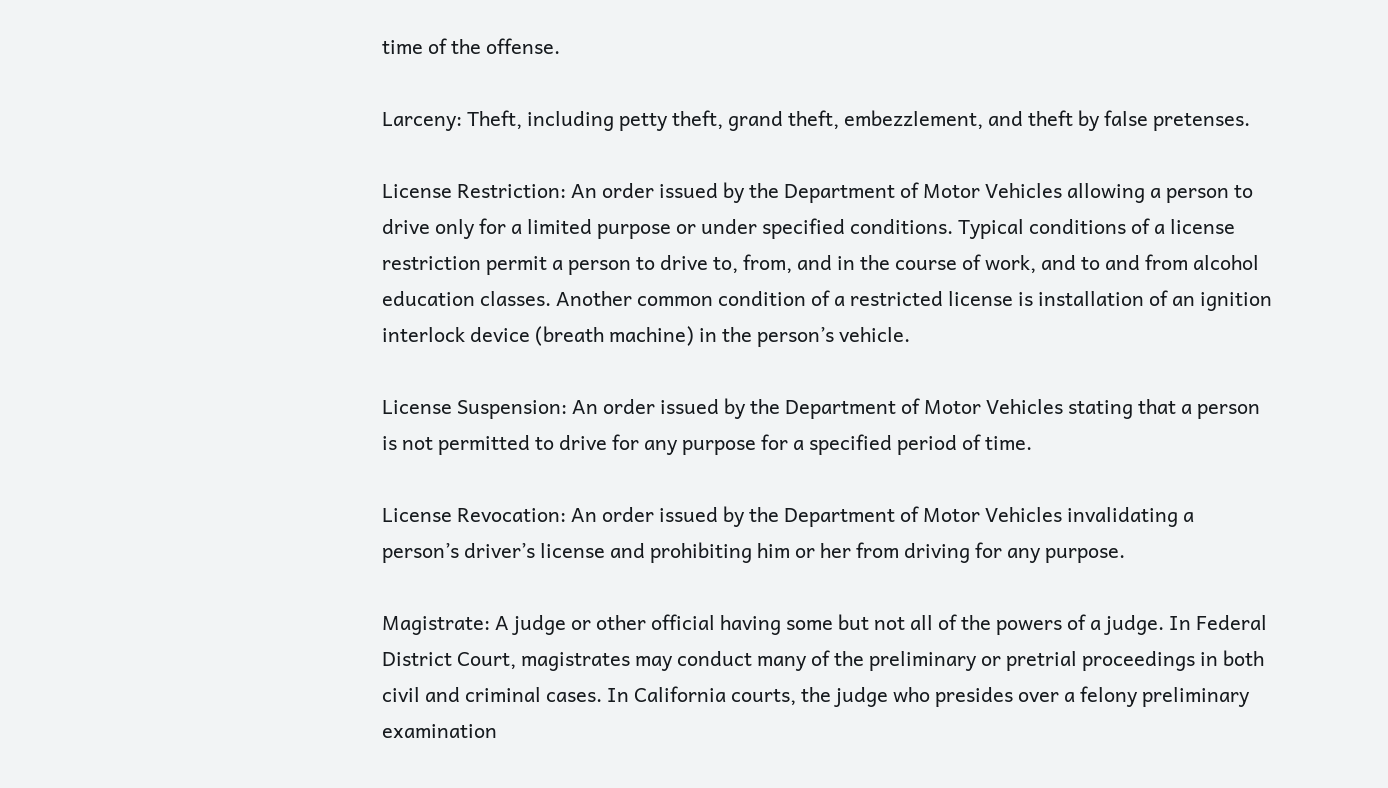time of the offense.

Larceny: Theft, including petty theft, grand theft, embezzlement, and theft by false pretenses.

License Restriction: An order issued by the Department of Motor Vehicles allowing a person to drive only for a limited purpose or under specified conditions. Typical conditions of a license restriction permit a person to drive to, from, and in the course of work, and to and from alcohol education classes. Another common condition of a restricted license is installation of an ignition interlock device (breath machine) in the person’s vehicle.

License Suspension: An order issued by the Department of Motor Vehicles stating that a person is not permitted to drive for any purpose for a specified period of time.

License Revocation: An order issued by the Department of Motor Vehicles invalidating a person’s driver’s license and prohibiting him or her from driving for any purpose.

Magistrate: A judge or other official having some but not all of the powers of a judge. In Federal District Court, magistrates may conduct many of the preliminary or pretrial proceedings in both civil and criminal cases. In California courts, the judge who presides over a felony preliminary examination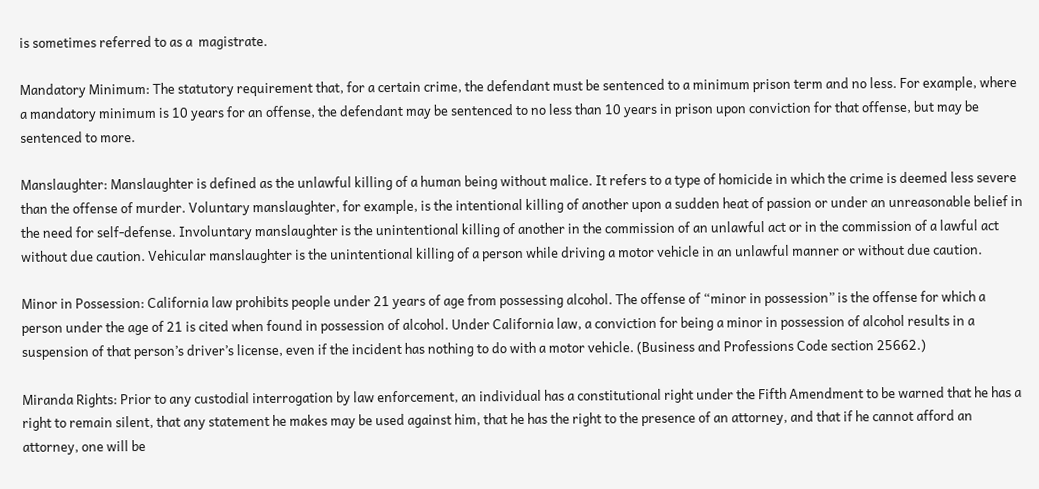is sometimes referred to as a  magistrate.

Mandatory Minimum: The statutory requirement that, for a certain crime, the defendant must be sentenced to a minimum prison term and no less. For example, where a mandatory minimum is 10 years for an offense, the defendant may be sentenced to no less than 10 years in prison upon conviction for that offense, but may be sentenced to more.

Manslaughter: Manslaughter is defined as the unlawful killing of a human being without malice. It refers to a type of homicide in which the crime is deemed less severe than the offense of murder. Voluntary manslaughter, for example, is the intentional killing of another upon a sudden heat of passion or under an unreasonable belief in the need for self-defense. Involuntary manslaughter is the unintentional killing of another in the commission of an unlawful act or in the commission of a lawful act without due caution. Vehicular manslaughter is the unintentional killing of a person while driving a motor vehicle in an unlawful manner or without due caution.

Minor in Possession: California law prohibits people under 21 years of age from possessing alcohol. The offense of “minor in possession” is the offense for which a person under the age of 21 is cited when found in possession of alcohol. Under California law, a conviction for being a minor in possession of alcohol results in a suspension of that person’s driver’s license, even if the incident has nothing to do with a motor vehicle. (Business and Professions Code section 25662.)

Miranda Rights: Prior to any custodial interrogation by law enforcement, an individual has a constitutional right under the Fifth Amendment to be warned that he has a right to remain silent, that any statement he makes may be used against him, that he has the right to the presence of an attorney, and that if he cannot afford an attorney, one will be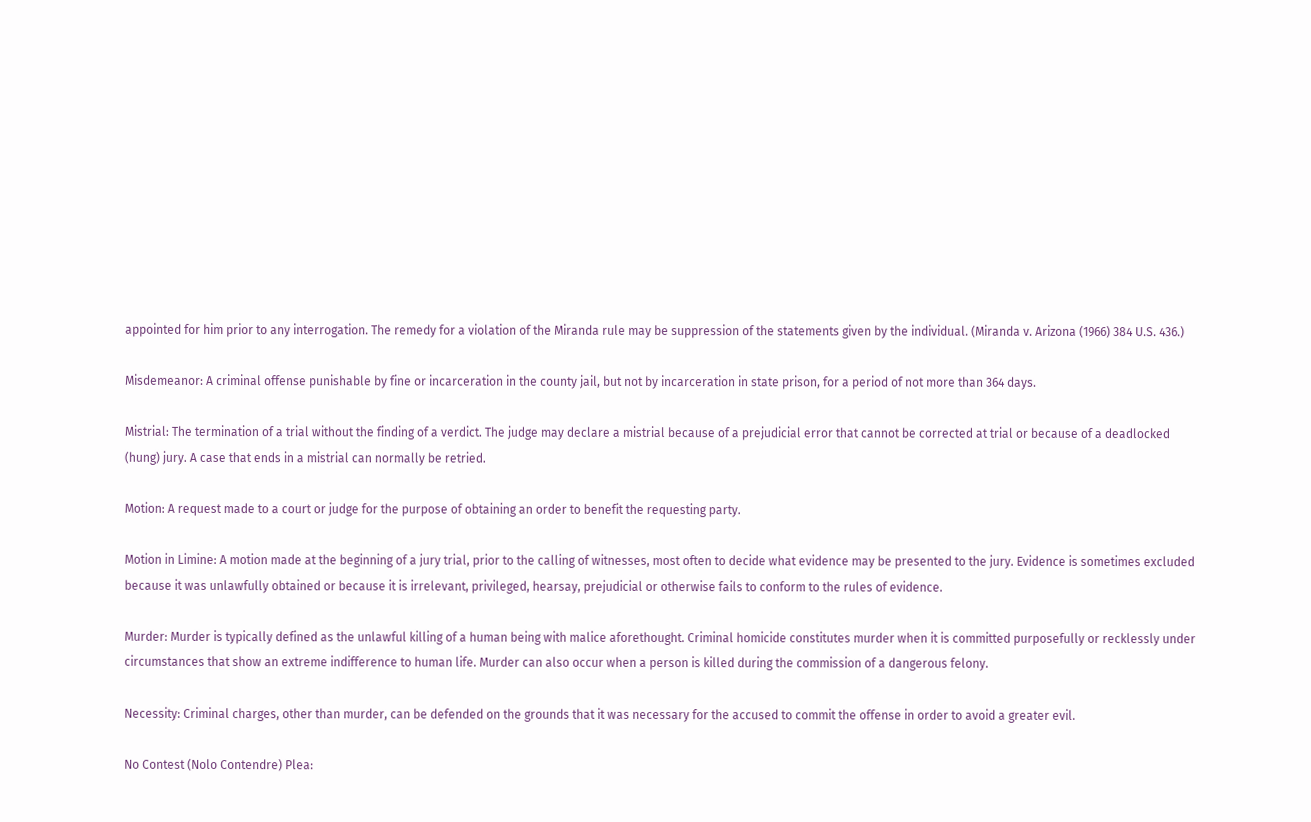appointed for him prior to any interrogation. The remedy for a violation of the Miranda rule may be suppression of the statements given by the individual. (Miranda v. Arizona (1966) 384 U.S. 436.)

Misdemeanor: A criminal offense punishable by fine or incarceration in the county jail, but not by incarceration in state prison, for a period of not more than 364 days.

Mistrial: The termination of a trial without the finding of a verdict. The judge may declare a mistrial because of a prejudicial error that cannot be corrected at trial or because of a deadlocked (hung) jury. A case that ends in a mistrial can normally be retried.

Motion: A request made to a court or judge for the purpose of obtaining an order to benefit the requesting party.

Motion in Limine: A motion made at the beginning of a jury trial, prior to the calling of witnesses, most often to decide what evidence may be presented to the jury. Evidence is sometimes excluded because it was unlawfully obtained or because it is irrelevant, privileged, hearsay, prejudicial or otherwise fails to conform to the rules of evidence.

Murder: Murder is typically defined as the unlawful killing of a human being with malice aforethought. Criminal homicide constitutes murder when it is committed purposefully or recklessly under circumstances that show an extreme indifference to human life. Murder can also occur when a person is killed during the commission of a dangerous felony.

Necessity: Criminal charges, other than murder, can be defended on the grounds that it was necessary for the accused to commit the offense in order to avoid a greater evil.

No Contest (Nolo Contendre) Plea: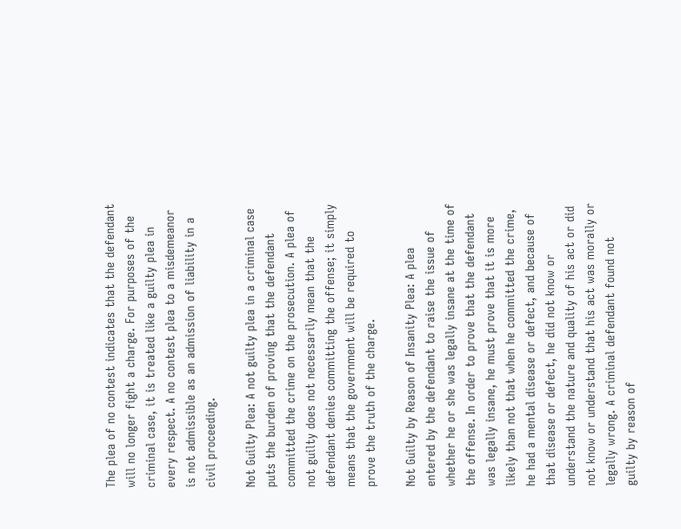The plea of no contest indicates that the defendant will no longer fight a charge. For purposes of the criminal case, it is treated like a guilty plea in every respect. A no contest plea to a misdemeanor is not admissible as an admission of liability in a civil proceeding.

Not Guilty Plea: A not guilty plea in a criminal case puts the burden of proving that the defendant committed the crime on the prosecution. A plea of not guilty does not necessarily mean that the defendant denies committing the offense; it simply means that the government will be required to prove the truth of the charge.

Not Guilty by Reason of Insanity Plea: A plea entered by the defendant to raise the issue of whether he or she was legally insane at the time of the offense. In order to prove that the defendant was legally insane, he must prove that it is more likely than not that when he committed the crime, he had a mental disease or defect, and because of that disease or defect, he did not know or understand the nature and quality of his act or did not know or understand that his act was morally or legally wrong. A criminal defendant found not guilty by reason of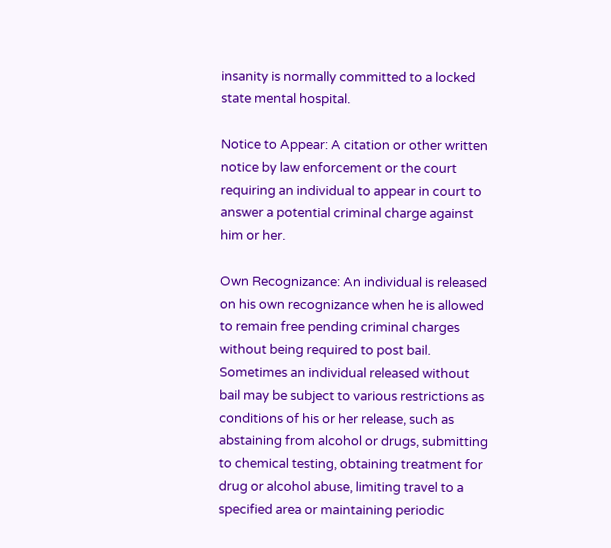insanity is normally committed to a locked state mental hospital.

Notice to Appear: A citation or other written notice by law enforcement or the court requiring an individual to appear in court to answer a potential criminal charge against him or her.

Own Recognizance: An individual is released on his own recognizance when he is allowed to remain free pending criminal charges without being required to post bail. Sometimes an individual released without bail may be subject to various restrictions as conditions of his or her release, such as abstaining from alcohol or drugs, submitting to chemical testing, obtaining treatment for drug or alcohol abuse, limiting travel to a specified area or maintaining periodic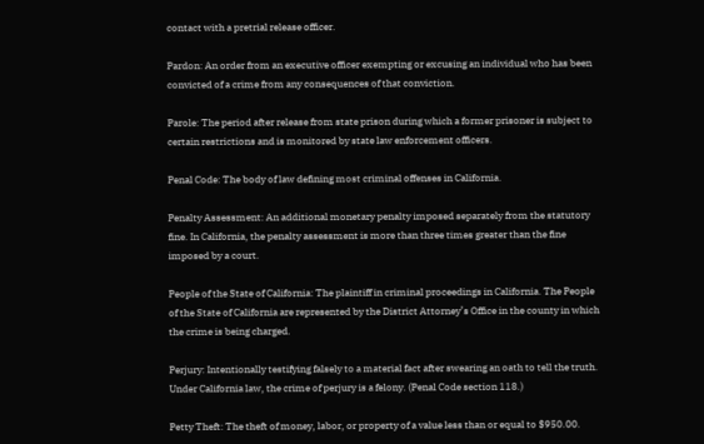contact with a pretrial release officer.

Pardon: An order from an executive officer exempting or excusing an individual who has been convicted of a crime from any consequences of that conviction.

Parole: The period after release from state prison during which a former prisoner is subject to certain restrictions and is monitored by state law enforcement officers.

Penal Code: The body of law defining most criminal offenses in California.

Penalty Assessment: An additional monetary penalty imposed separately from the statutory fine. In California, the penalty assessment is more than three times greater than the fine imposed by a court.

People of the State of California: The plaintiff in criminal proceedings in California. The People of the State of California are represented by the District Attorney’s Office in the county in which the crime is being charged.

Perjury: Intentionally testifying falsely to a material fact after swearing an oath to tell the truth. Under California law, the crime of perjury is a felony. (Penal Code section 118.)

Petty Theft: The theft of money, labor, or property of a value less than or equal to $950.00.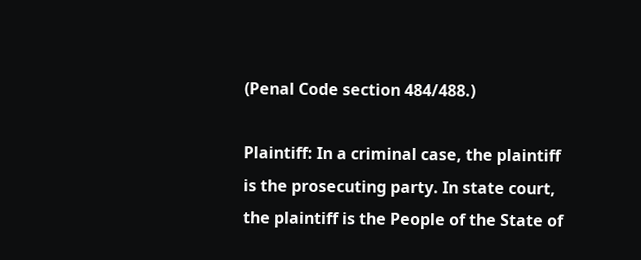(Penal Code section 484/488.)

Plaintiff: In a criminal case, the plaintiff is the prosecuting party. In state court, the plaintiff is the People of the State of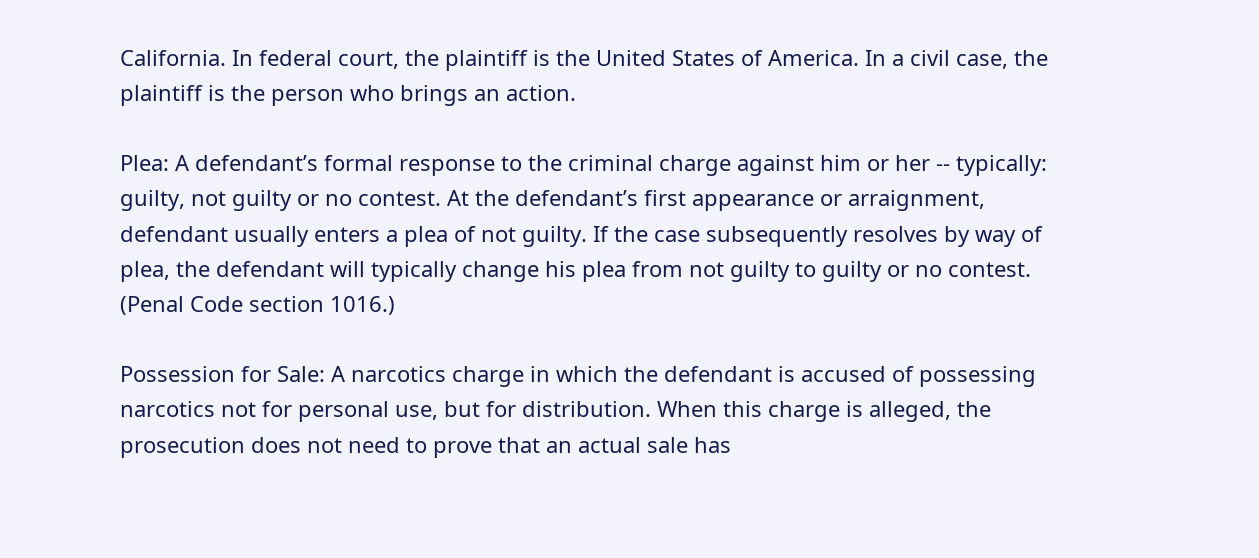California. In federal court, the plaintiff is the United States of America. In a civil case, the plaintiff is the person who brings an action.

Plea: A defendant’s formal response to the criminal charge against him or her -- typically: guilty, not guilty or no contest. At the defendant’s first appearance or arraignment, defendant usually enters a plea of not guilty. If the case subsequently resolves by way of plea, the defendant will typically change his plea from not guilty to guilty or no contest. (Penal Code section 1016.)

Possession for Sale: A narcotics charge in which the defendant is accused of possessing narcotics not for personal use, but for distribution. When this charge is alleged, the prosecution does not need to prove that an actual sale has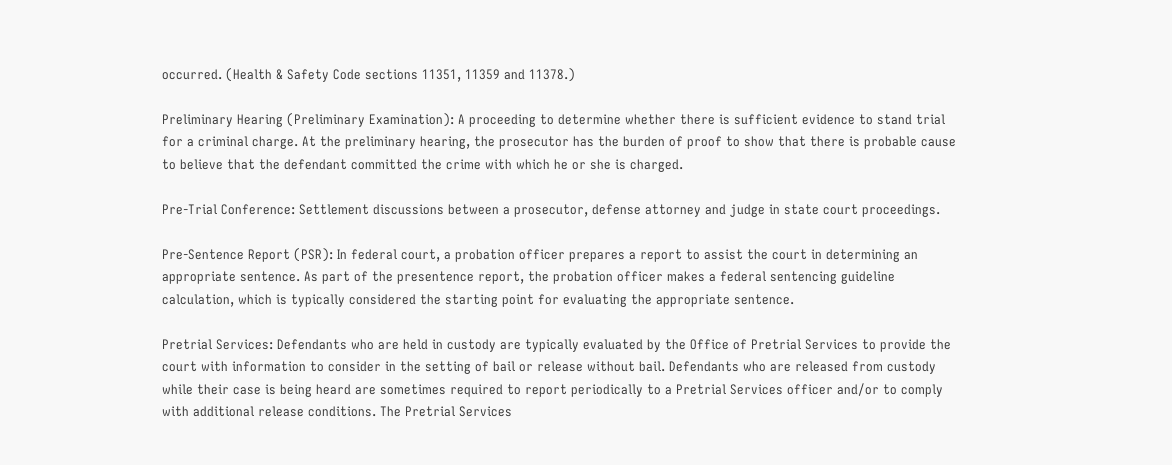occurred. (Health & Safety Code sections 11351, 11359 and 11378.)

Preliminary Hearing (Preliminary Examination): A proceeding to determine whether there is sufficient evidence to stand trial for a criminal charge. At the preliminary hearing, the prosecutor has the burden of proof to show that there is probable cause to believe that the defendant committed the crime with which he or she is charged.

Pre-Trial Conference: Settlement discussions between a prosecutor, defense attorney and judge in state court proceedings.

Pre-Sentence Report (PSR): In federal court, a probation officer prepares a report to assist the court in determining an appropriate sentence. As part of the presentence report, the probation officer makes a federal sentencing guideline calculation, which is typically considered the starting point for evaluating the appropriate sentence.

Pretrial Services: Defendants who are held in custody are typically evaluated by the Office of Pretrial Services to provide the court with information to consider in the setting of bail or release without bail. Defendants who are released from custody while their case is being heard are sometimes required to report periodically to a Pretrial Services officer and/or to comply with additional release conditions. The Pretrial Services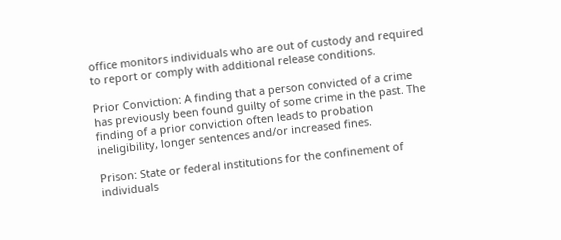office monitors individuals who are out of custody and required to report or comply with additional release conditions.

Prior Conviction: A finding that a person convicted of a crime has previously been found guilty of some crime in the past. The finding of a prior conviction often leads to probation ineligibility, longer sentences and/or increased fines.

Prison: State or federal institutions for the confinement of individuals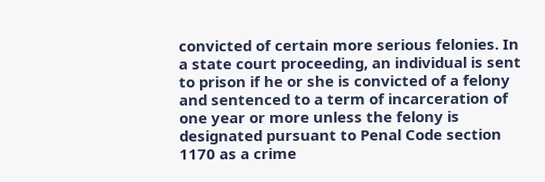convicted of certain more serious felonies. In a state court proceeding, an individual is sent to prison if he or she is convicted of a felony and sentenced to a term of incarceration of one year or more unless the felony is designated pursuant to Penal Code section 1170 as a crime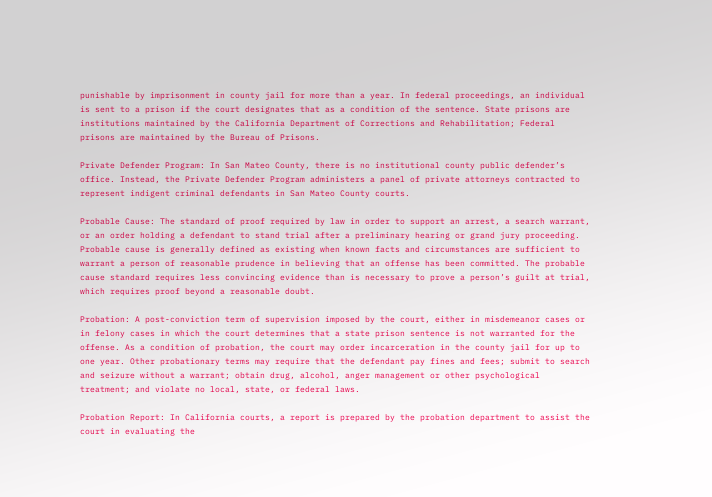punishable by imprisonment in county jail for more than a year. In federal proceedings, an individual is sent to a prison if the court designates that as a condition of the sentence. State prisons are institutions maintained by the California Department of Corrections and Rehabilitation; Federal prisons are maintained by the Bureau of Prisons.

Private Defender Program: In San Mateo County, there is no institutional county public defender’s office. Instead, the Private Defender Program administers a panel of private attorneys contracted to represent indigent criminal defendants in San Mateo County courts.

Probable Cause: The standard of proof required by law in order to support an arrest, a search warrant, or an order holding a defendant to stand trial after a preliminary hearing or grand jury proceeding. Probable cause is generally defined as existing when known facts and circumstances are sufficient to warrant a person of reasonable prudence in believing that an offense has been committed. The probable cause standard requires less convincing evidence than is necessary to prove a person’s guilt at trial, which requires proof beyond a reasonable doubt.

Probation: A post-conviction term of supervision imposed by the court, either in misdemeanor cases or in felony cases in which the court determines that a state prison sentence is not warranted for the offense. As a condition of probation, the court may order incarceration in the county jail for up to one year. Other probationary terms may require that the defendant pay fines and fees; submit to search and seizure without a warrant; obtain drug, alcohol, anger management or other psychological treatment; and violate no local, state, or federal laws.

Probation Report: In California courts, a report is prepared by the probation department to assist the court in evaluating the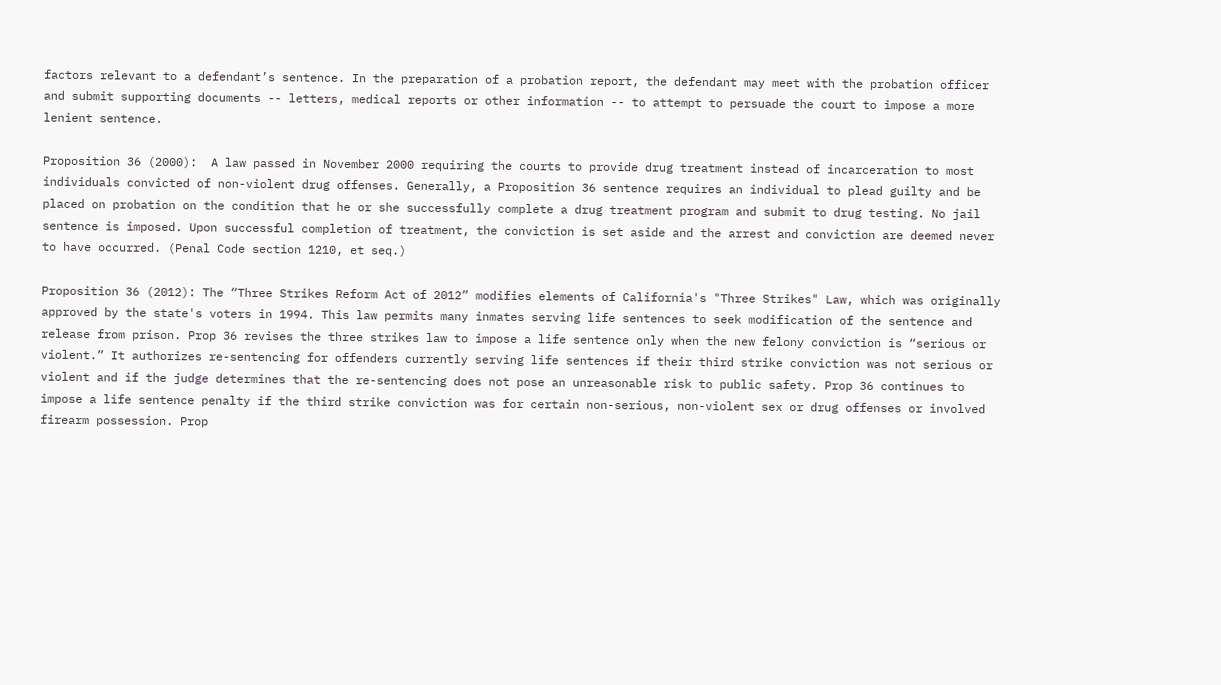factors relevant to a defendant’s sentence. In the preparation of a probation report, the defendant may meet with the probation officer and submit supporting documents -- letters, medical reports or other information -- to attempt to persuade the court to impose a more lenient sentence.

Proposition 36 (2000):  A law passed in November 2000 requiring the courts to provide drug treatment instead of incarceration to most individuals convicted of non-violent drug offenses. Generally, a Proposition 36 sentence requires an individual to plead guilty and be placed on probation on the condition that he or she successfully complete a drug treatment program and submit to drug testing. No jail sentence is imposed. Upon successful completion of treatment, the conviction is set aside and the arrest and conviction are deemed never to have occurred. (Penal Code section 1210, et seq.)

Proposition 36 (2012): The “Three Strikes Reform Act of 2012” modifies elements of California's "Three Strikes" Law, which was originally approved by the state's voters in 1994. This law permits many inmates serving life sentences to seek modification of the sentence and release from prison. Prop 36 revises the three strikes law to impose a life sentence only when the new felony conviction is “serious or violent.” It authorizes re-sentencing for offenders currently serving life sentences if their third strike conviction was not serious or violent and if the judge determines that the re-sentencing does not pose an unreasonable risk to public safety. Prop 36 continues to impose a life sentence penalty if the third strike conviction was for certain non-serious, non-violent sex or drug offenses or involved firearm possession. Prop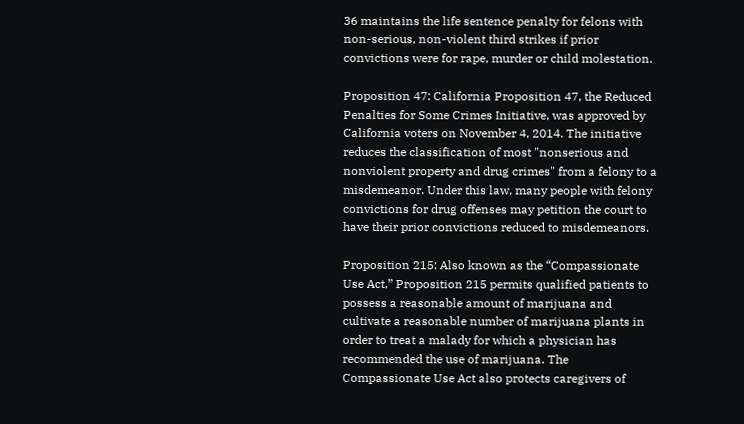36 maintains the life sentence penalty for felons with non-serious, non-violent third strikes if prior convictions were for rape, murder or child molestation.

Proposition 47: California Proposition 47, the Reduced Penalties for Some Crimes Initiative, was approved by California voters on November 4, 2014. The initiative reduces the classification of most "nonserious and nonviolent property and drug crimes" from a felony to a misdemeanor. Under this law, many people with felony convictions for drug offenses may petition the court to have their prior convictions reduced to misdemeanors.

Proposition 215: Also known as the “Compassionate Use Act,” Proposition 215 permits qualified patients to possess a reasonable amount of marijuana and cultivate a reasonable number of marijuana plants in order to treat a malady for which a physician has recommended the use of marijuana. The Compassionate Use Act also protects caregivers of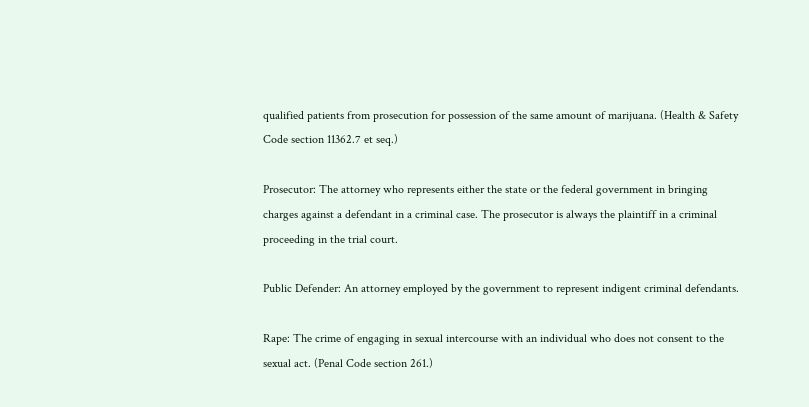qualified patients from prosecution for possession of the same amount of marijuana. (Health & Safety Code section 11362.7 et seq.)

Prosecutor: The attorney who represents either the state or the federal government in bringing charges against a defendant in a criminal case. The prosecutor is always the plaintiff in a criminal proceeding in the trial court.

Public Defender: An attorney employed by the government to represent indigent criminal defendants.

Rape: The crime of engaging in sexual intercourse with an individual who does not consent to the sexual act. (Penal Code section 261.)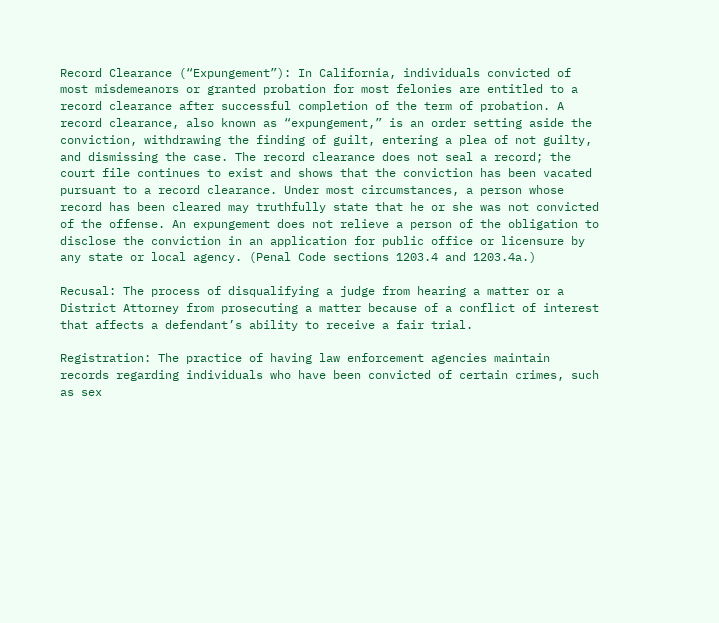Record Clearance (“Expungement”): In California, individuals convicted of most misdemeanors or granted probation for most felonies are entitled to a record clearance after successful completion of the term of probation. A record clearance, also known as “expungement,” is an order setting aside the conviction, withdrawing the finding of guilt, entering a plea of not guilty, and dismissing the case. The record clearance does not seal a record; the court file continues to exist and shows that the conviction has been vacated pursuant to a record clearance. Under most circumstances, a person whose record has been cleared may truthfully state that he or she was not convicted of the offense. An expungement does not relieve a person of the obligation to disclose the conviction in an application for public office or licensure by any state or local agency. (Penal Code sections 1203.4 and 1203.4a.)

Recusal: The process of disqualifying a judge from hearing a matter or a District Attorney from prosecuting a matter because of a conflict of interest that affects a defendant’s ability to receive a fair trial.

Registration: The practice of having law enforcement agencies maintain records regarding individuals who have been convicted of certain crimes, such as sex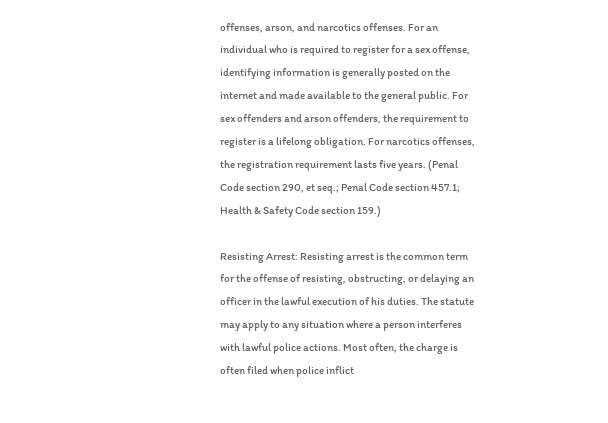offenses, arson, and narcotics offenses. For an individual who is required to register for a sex offense, identifying information is generally posted on the internet and made available to the general public. For sex offenders and arson offenders, the requirement to register is a lifelong obligation. For narcotics offenses, the registration requirement lasts five years. (Penal Code section 290, et seq.; Penal Code section 457.1; Health & Safety Code section 159.)

Resisting Arrest: Resisting arrest is the common term for the offense of resisting, obstructing, or delaying an officer in the lawful execution of his duties. The statute may apply to any situation where a person interferes with lawful police actions. Most often, the charge is often filed when police inflict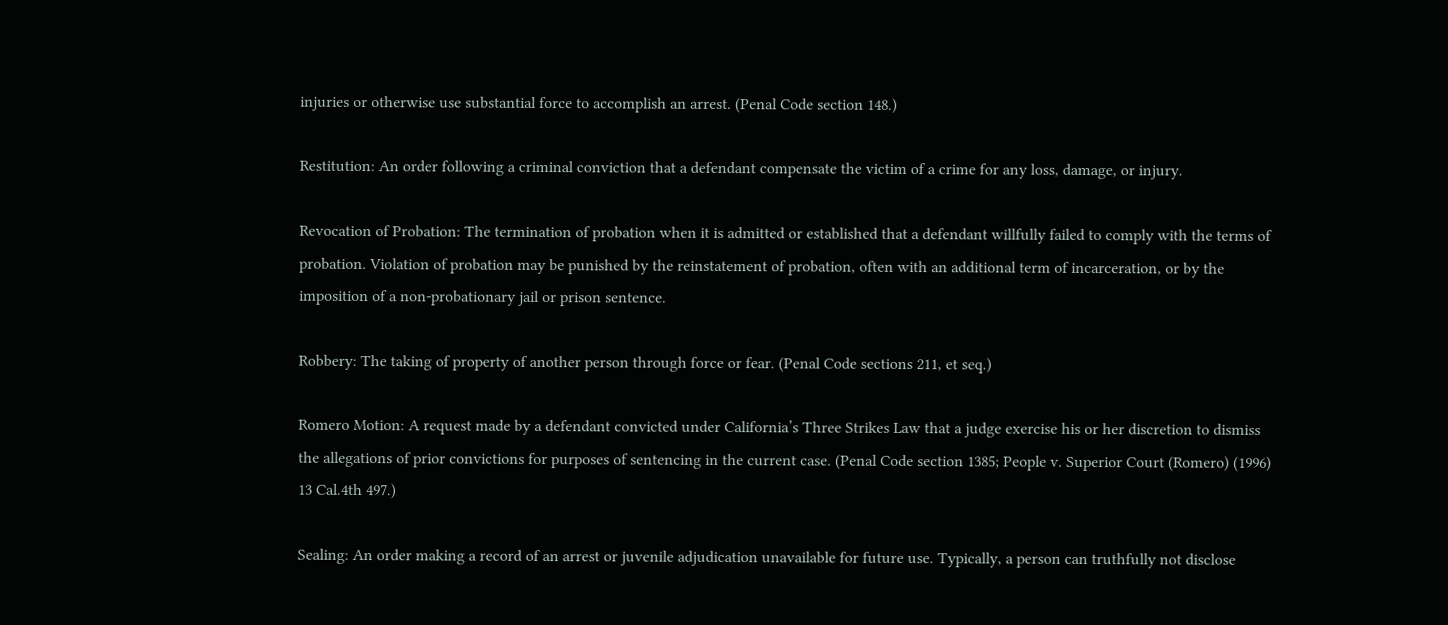injuries or otherwise use substantial force to accomplish an arrest. (Penal Code section 148.)

Restitution: An order following a criminal conviction that a defendant compensate the victim of a crime for any loss, damage, or injury.

Revocation of Probation: The termination of probation when it is admitted or established that a defendant willfully failed to comply with the terms of probation. Violation of probation may be punished by the reinstatement of probation, often with an additional term of incarceration, or by the imposition of a non-probationary jail or prison sentence.

Robbery: The taking of property of another person through force or fear. (Penal Code sections 211, et seq.)

Romero Motion: A request made by a defendant convicted under California’s Three Strikes Law that a judge exercise his or her discretion to dismiss the allegations of prior convictions for purposes of sentencing in the current case. (Penal Code section 1385; People v. Superior Court (Romero) (1996) 13 Cal.4th 497.)

Sealing: An order making a record of an arrest or juvenile adjudication unavailable for future use. Typically, a person can truthfully not disclose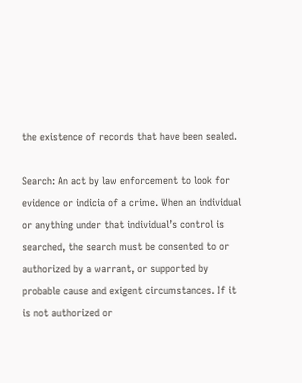the existence of records that have been sealed.

Search: An act by law enforcement to look for evidence or indicia of a crime. When an individual or anything under that individual’s control is searched, the search must be consented to or authorized by a warrant, or supported by probable cause and exigent circumstances. If it is not authorized or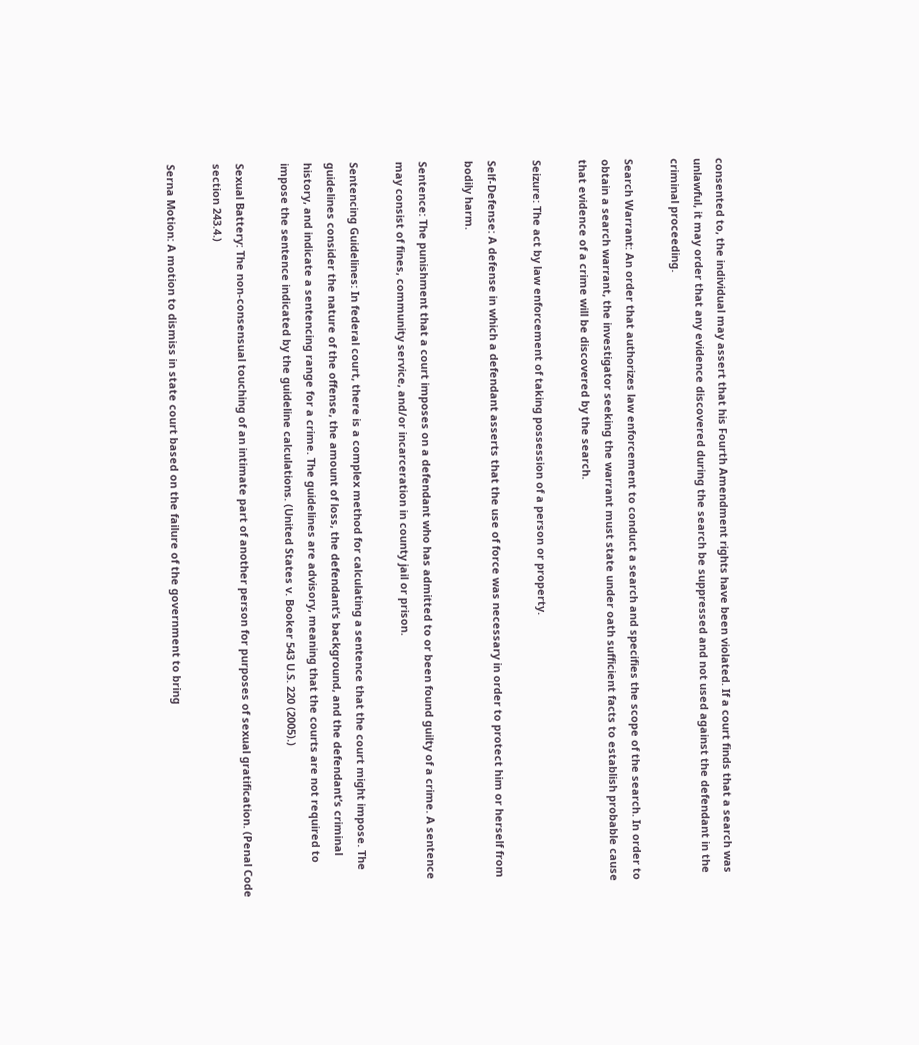consented to, the individual may assert that his Fourth Amendment rights have been violated. If a court finds that a search was unlawful, it may order that any evidence discovered during the search be suppressed and not used against the defendant in the criminal proceeding.

Search Warrant: An order that authorizes law enforcement to conduct a search and specifies the scope of the search. In order to obtain a search warrant, the investigator seeking the warrant must state under oath sufficient facts to establish probable cause that evidence of a crime will be discovered by the search.

Seizure: The act by law enforcement of taking possession of a person or property.

Self-Defense: A defense in which a defendant asserts that the use of force was necessary in order to protect him or herself from bodily harm.

Sentence: The punishment that a court imposes on a defendant who has admitted to or been found guilty of a crime. A sentence may consist of fines, community service, and/or incarceration in county jail or prison.

Sentencing Guidelines: In federal court, there is a complex method for calculating a sentence that the court might impose. The guidelines consider the nature of the offense, the amount of loss, the defendant’s background, and the defendant’s criminal history, and indicate a sentencing range for a crime. The guidelines are advisory, meaning that the courts are not required to impose the sentence indicated by the guideline calculations. (United States v. Booker 543 U.S. 220 (2005).)

Sexual Battery: The non-consensual touching of an intimate part of another person for purposes of sexual gratification. (Penal Code section 243.4.)

Serna Motion: A motion to dismiss in state court based on the failure of the government to bring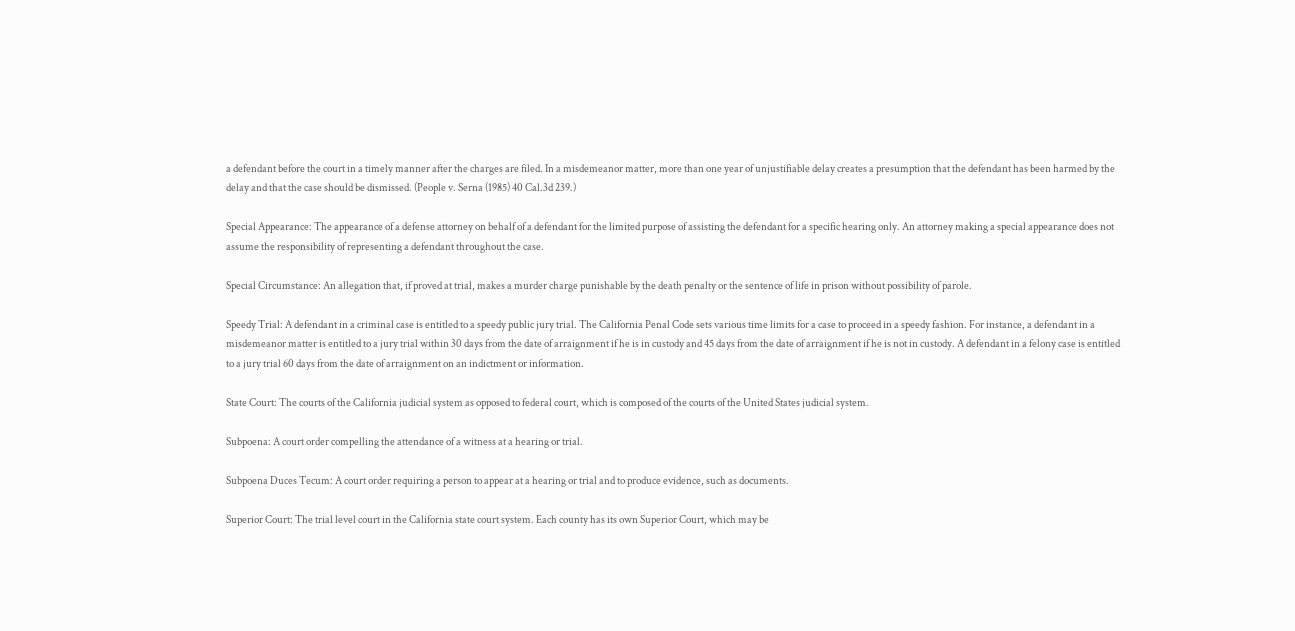a defendant before the court in a timely manner after the charges are filed. In a misdemeanor matter, more than one year of unjustifiable delay creates a presumption that the defendant has been harmed by the delay and that the case should be dismissed. (People v. Serna (1985) 40 Cal.3d 239.)

Special Appearance: The appearance of a defense attorney on behalf of a defendant for the limited purpose of assisting the defendant for a specific hearing only. An attorney making a special appearance does not assume the responsibility of representing a defendant throughout the case.

Special Circumstance: An allegation that, if proved at trial, makes a murder charge punishable by the death penalty or the sentence of life in prison without possibility of parole.

Speedy Trial: A defendant in a criminal case is entitled to a speedy public jury trial. The California Penal Code sets various time limits for a case to proceed in a speedy fashion. For instance, a defendant in a misdemeanor matter is entitled to a jury trial within 30 days from the date of arraignment if he is in custody and 45 days from the date of arraignment if he is not in custody. A defendant in a felony case is entitled to a jury trial 60 days from the date of arraignment on an indictment or information.

State Court: The courts of the California judicial system as opposed to federal court, which is composed of the courts of the United States judicial system.

Subpoena: A court order compelling the attendance of a witness at a hearing or trial.

Subpoena Duces Tecum: A court order requiring a person to appear at a hearing or trial and to produce evidence, such as documents.

Superior Court: The trial level court in the California state court system. Each county has its own Superior Court, which may be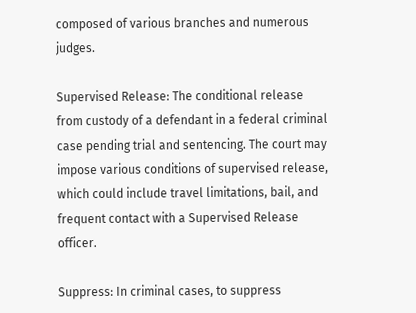composed of various branches and numerous judges.

Supervised Release: The conditional release from custody of a defendant in a federal criminal case pending trial and sentencing. The court may impose various conditions of supervised release, which could include travel limitations, bail, and frequent contact with a Supervised Release officer.

Suppress: In criminal cases, to suppress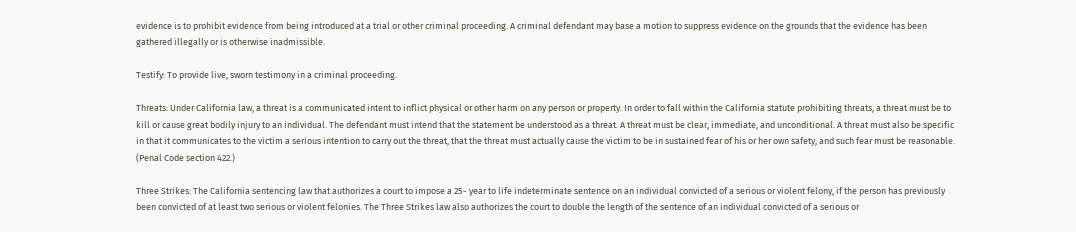evidence is to prohibit evidence from being introduced at a trial or other criminal proceeding. A criminal defendant may base a motion to suppress evidence on the grounds that the evidence has been gathered illegally or is otherwise inadmissible.

Testify: To provide live, sworn testimony in a criminal proceeding.

Threats: Under California law, a threat is a communicated intent to inflict physical or other harm on any person or property. In order to fall within the California statute prohibiting threats, a threat must be to kill or cause great bodily injury to an individual. The defendant must intend that the statement be understood as a threat. A threat must be clear, immediate, and unconditional. A threat must also be specific in that it communicates to the victim a serious intention to carry out the threat, that the threat must actually cause the victim to be in sustained fear of his or her own safety, and such fear must be reasonable. (Penal Code section 422.)

Three Strikes: The California sentencing law that authorizes a court to impose a 25- year to life indeterminate sentence on an individual convicted of a serious or violent felony, if the person has previously been convicted of at least two serious or violent felonies. The Three Strikes law also authorizes the court to double the length of the sentence of an individual convicted of a serious or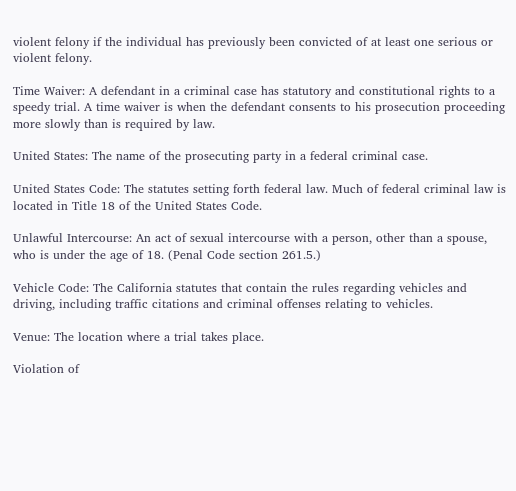violent felony if the individual has previously been convicted of at least one serious or violent felony.

Time Waiver: A defendant in a criminal case has statutory and constitutional rights to a speedy trial. A time waiver is when the defendant consents to his prosecution proceeding more slowly than is required by law.

United States: The name of the prosecuting party in a federal criminal case.

United States Code: The statutes setting forth federal law. Much of federal criminal law is located in Title 18 of the United States Code.

Unlawful Intercourse: An act of sexual intercourse with a person, other than a spouse, who is under the age of 18. (Penal Code section 261.5.)

Vehicle Code: The California statutes that contain the rules regarding vehicles and driving, including traffic citations and criminal offenses relating to vehicles.

Venue: The location where a trial takes place.

Violation of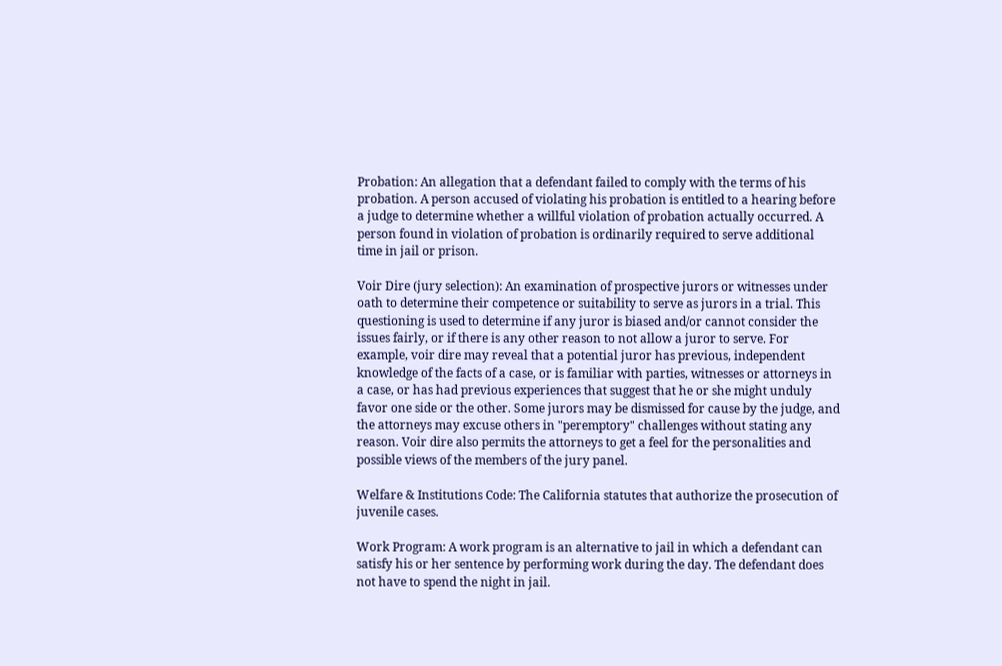Probation: An allegation that a defendant failed to comply with the terms of his probation. A person accused of violating his probation is entitled to a hearing before a judge to determine whether a willful violation of probation actually occurred. A person found in violation of probation is ordinarily required to serve additional time in jail or prison.

Voir Dire (jury selection): An examination of prospective jurors or witnesses under oath to determine their competence or suitability to serve as jurors in a trial. This questioning is used to determine if any juror is biased and/or cannot consider the issues fairly, or if there is any other reason to not allow a juror to serve. For example, voir dire may reveal that a potential juror has previous, independent knowledge of the facts of a case, or is familiar with parties, witnesses or attorneys in a case, or has had previous experiences that suggest that he or she might unduly favor one side or the other. Some jurors may be dismissed for cause by the judge, and the attorneys may excuse others in "peremptory" challenges without stating any reason. Voir dire also permits the attorneys to get a feel for the personalities and possible views of the members of the jury panel.

Welfare & Institutions Code: The California statutes that authorize the prosecution of juvenile cases.

Work Program: A work program is an alternative to jail in which a defendant can satisfy his or her sentence by performing work during the day. The defendant does not have to spend the night in jail.